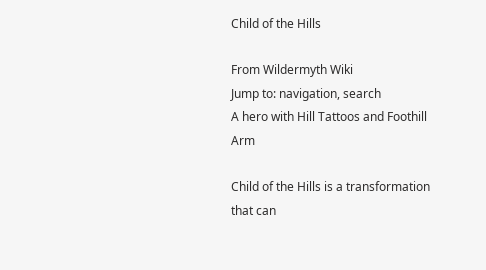Child of the Hills

From Wildermyth Wiki
Jump to: navigation, search
A hero with Hill Tattoos and Foothill Arm

Child of the Hills is a transformation that can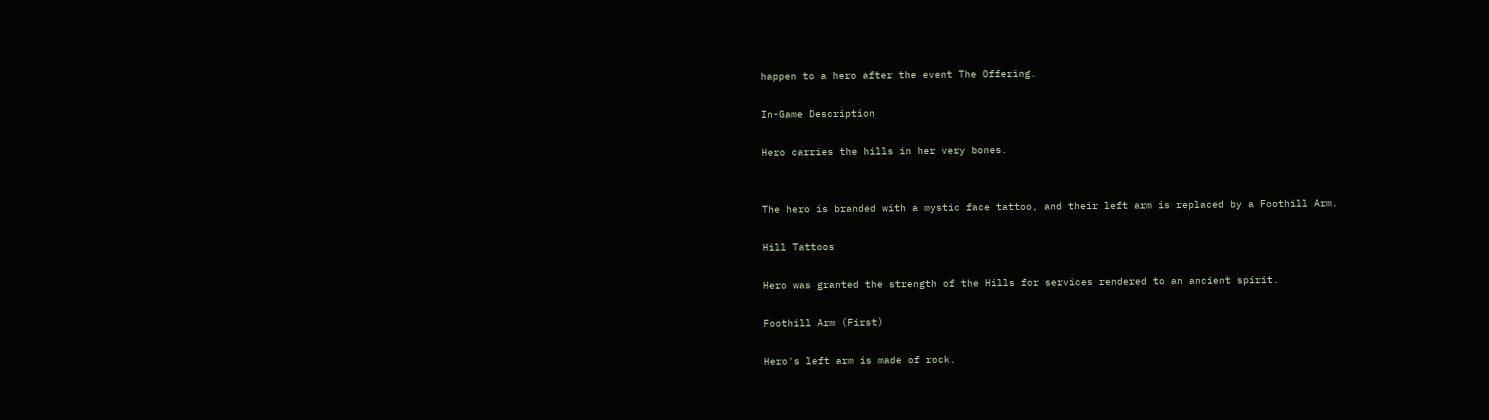happen to a hero after the event The Offering.

In-Game Description

Hero carries the hills in her very bones.


The hero is branded with a mystic face tattoo, and their left arm is replaced by a Foothill Arm.

Hill Tattoos

Hero was granted the strength of the Hills for services rendered to an ancient spirit.

Foothill Arm (First)

Hero's left arm is made of rock.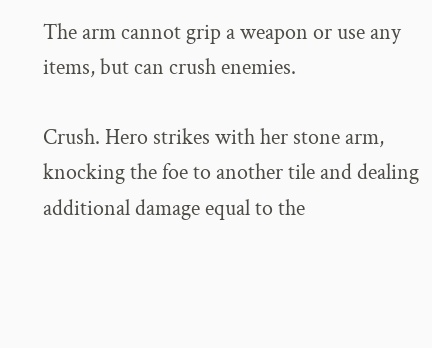The arm cannot grip a weapon or use any items, but can crush enemies.

Crush. Hero strikes with her stone arm, knocking the foe to another tile and dealing additional damage equal to the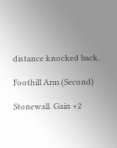distance knocked back.

Foothill Arm (Second)

Stonewall. Gain +2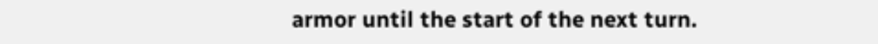armor until the start of the next turn.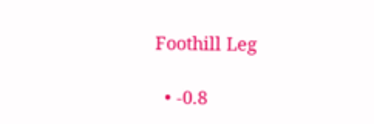Foothill Leg

  • -0.8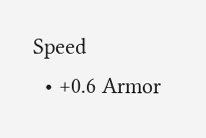Speed
  • +0.6 Armor